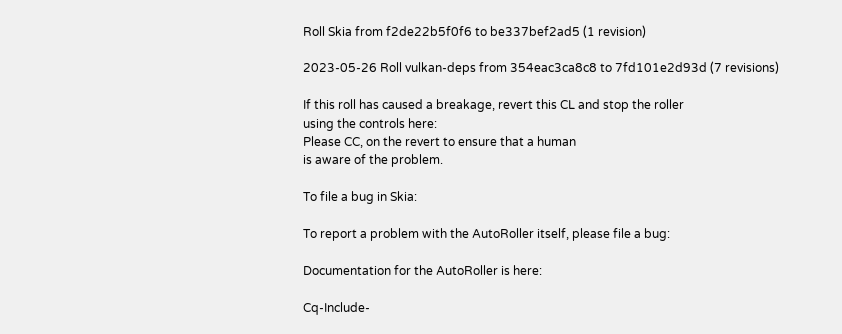Roll Skia from f2de22b5f0f6 to be337bef2ad5 (1 revision)

2023-05-26 Roll vulkan-deps from 354eac3ca8c8 to 7fd101e2d93d (7 revisions)

If this roll has caused a breakage, revert this CL and stop the roller
using the controls here:
Please CC, on the revert to ensure that a human
is aware of the problem.

To file a bug in Skia:

To report a problem with the AutoRoller itself, please file a bug:

Documentation for the AutoRoller is here:

Cq-Include-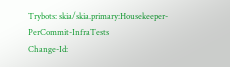Trybots: skia/skia.primary:Housekeeper-PerCommit-InfraTests
Change-Id: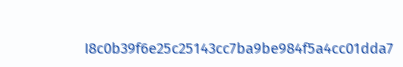I8c0b39f6e25c25143cc7ba9be984f5a4cc01dda7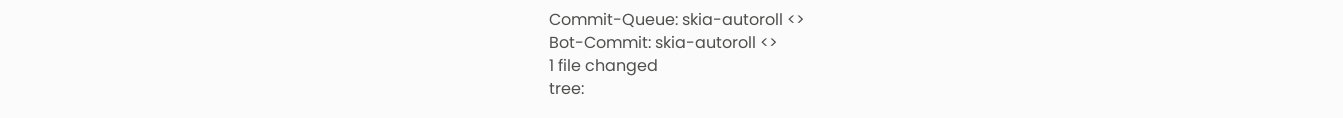Commit-Queue: skia-autoroll <>
Bot-Commit: skia-autoroll <>
1 file changed
tree: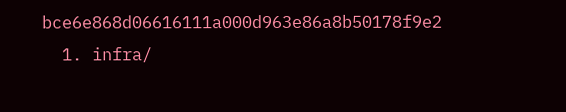bce6e868d06616111a000d963e86a8b50178f9e2
  1. infra/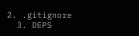2. .gitignore
  3. DEPS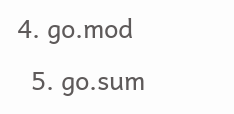4. go.mod
  5. go.sum